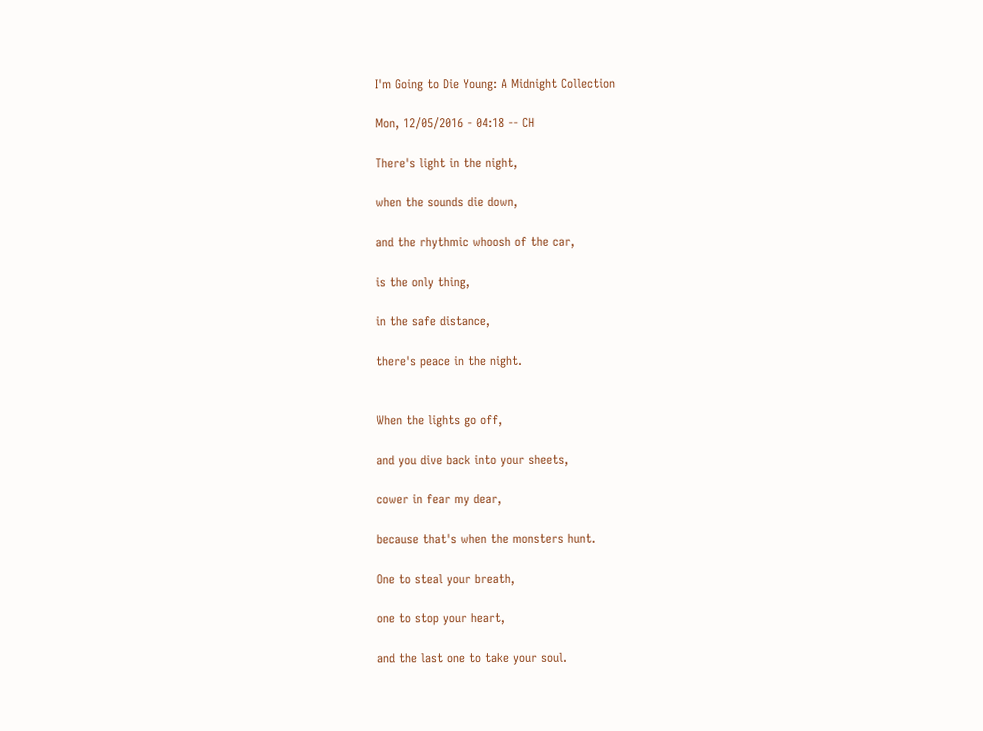I'm Going to Die Young: A Midnight Collection

Mon, 12/05/2016 - 04:18 -- CH

There's light in the night,

when the sounds die down,

and the rhythmic whoosh of the car,

is the only thing,

in the safe distance,

there's peace in the night.


When the lights go off,

and you dive back into your sheets,

cower in fear my dear,

because that's when the monsters hunt.

One to steal your breath,

one to stop your heart,

and the last one to take your soul.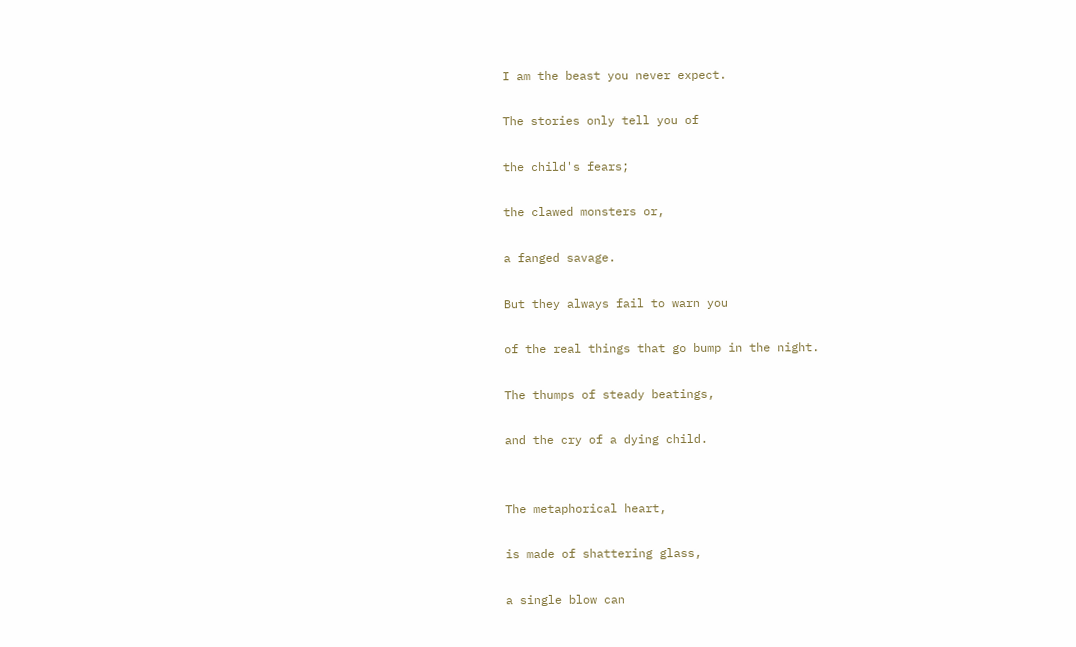I am the beast you never expect.

The stories only tell you of

the child's fears;

the clawed monsters or,

a fanged savage.

But they always fail to warn you

of the real things that go bump in the night.

The thumps of steady beatings,

and the cry of a dying child.


The metaphorical heart,

is made of shattering glass,

a single blow can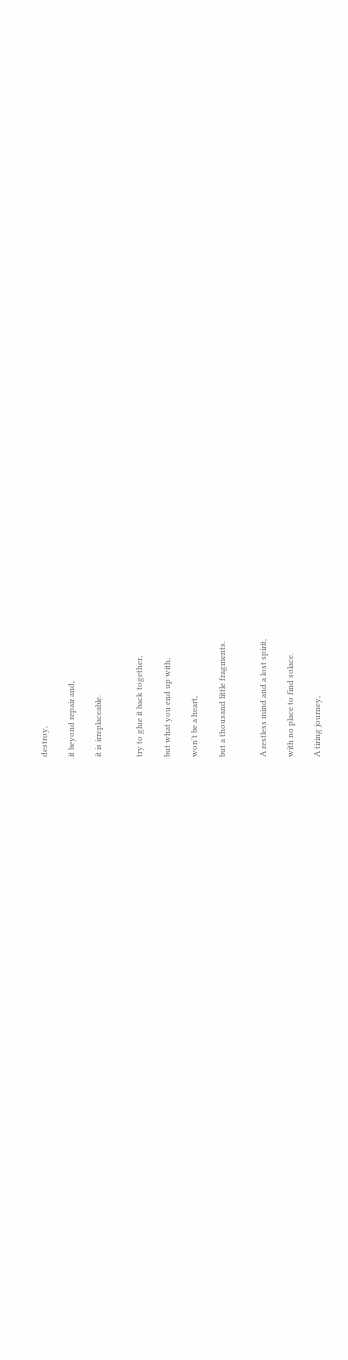destroy,

it beyond repair and,

it is irreplaceable.


try to glue it back together,

but what you end up with,

won't be a heart,

but a thousand little fragments.


A restless mind and a lost spirit,

with no place to find solace.

A tiring journey,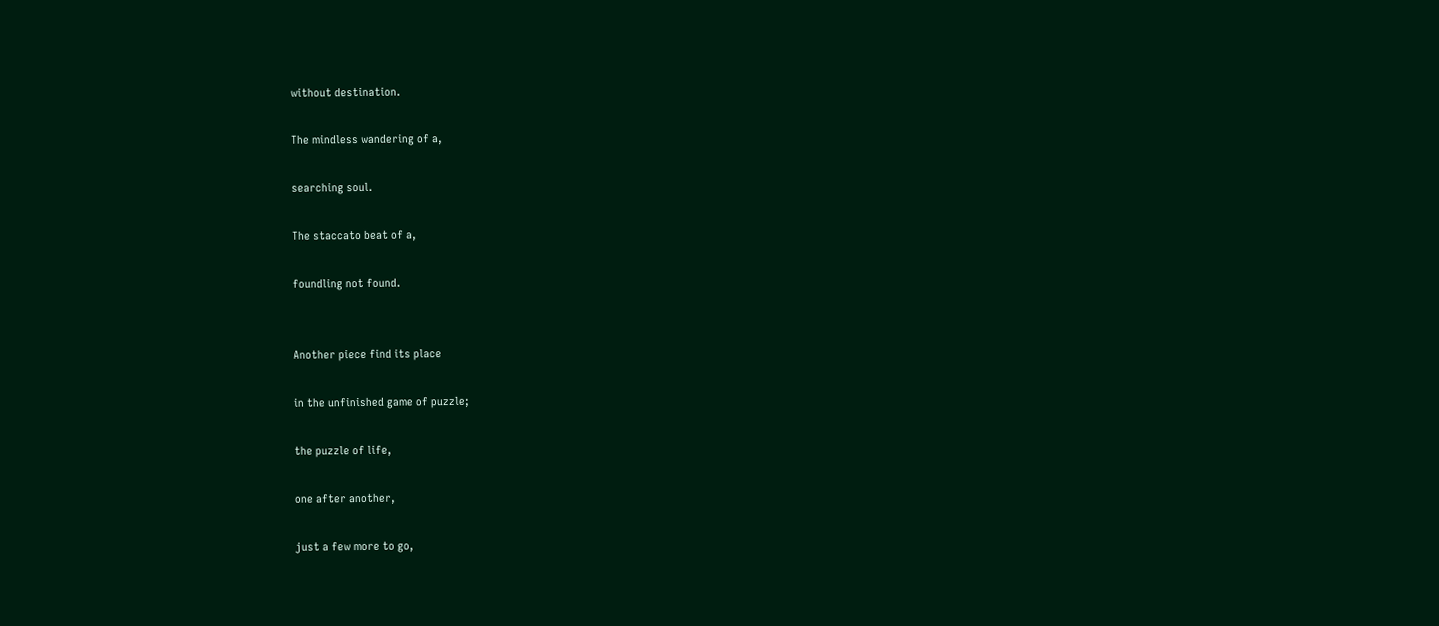without destination.

The mindless wandering of a,

searching soul.

The staccato beat of a,

foundling not found.


Another piece find its place

in the unfinished game of puzzle;

the puzzle of life,

one after another,

just a few more to go,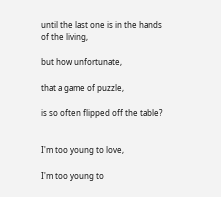until the last one is in the hands of the living,

but how unfortunate,

that a game of puzzle,

is so often flipped off the table?


I'm too young to love,

I'm too young to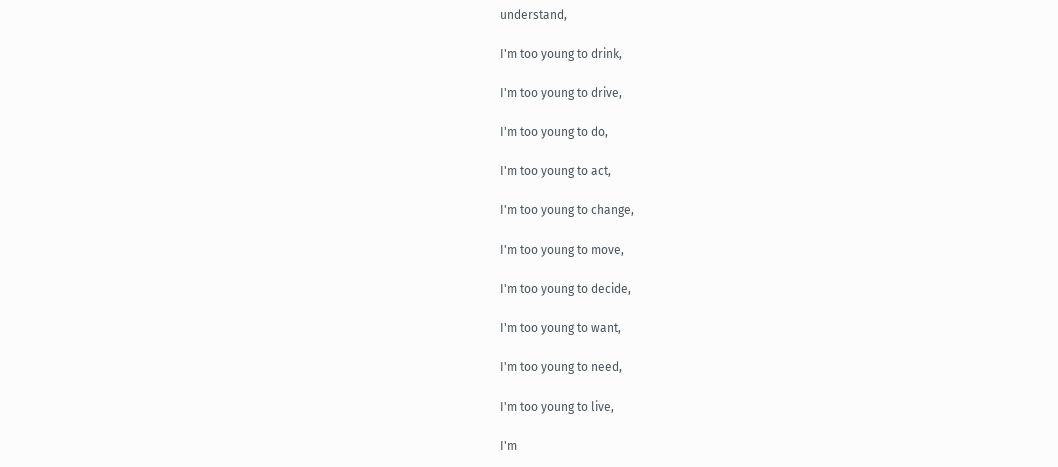understand,

I'm too young to drink,

I'm too young to drive,

I'm too young to do,

I'm too young to act,

I'm too young to change,

I'm too young to move,

I'm too young to decide,

I'm too young to want,

I'm too young to need,

I'm too young to live,

I'm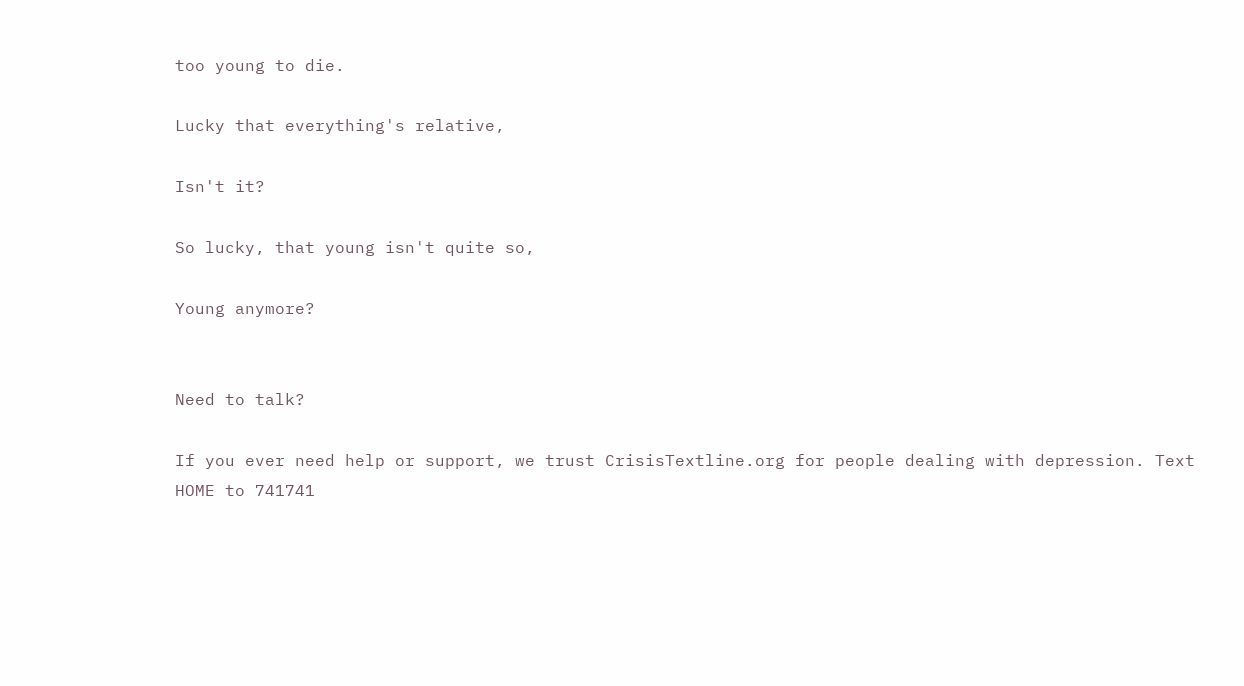too young to die.

Lucky that everything's relative,

Isn't it?

So lucky, that young isn't quite so,

Young anymore?


Need to talk?

If you ever need help or support, we trust CrisisTextline.org for people dealing with depression. Text HOME to 741741